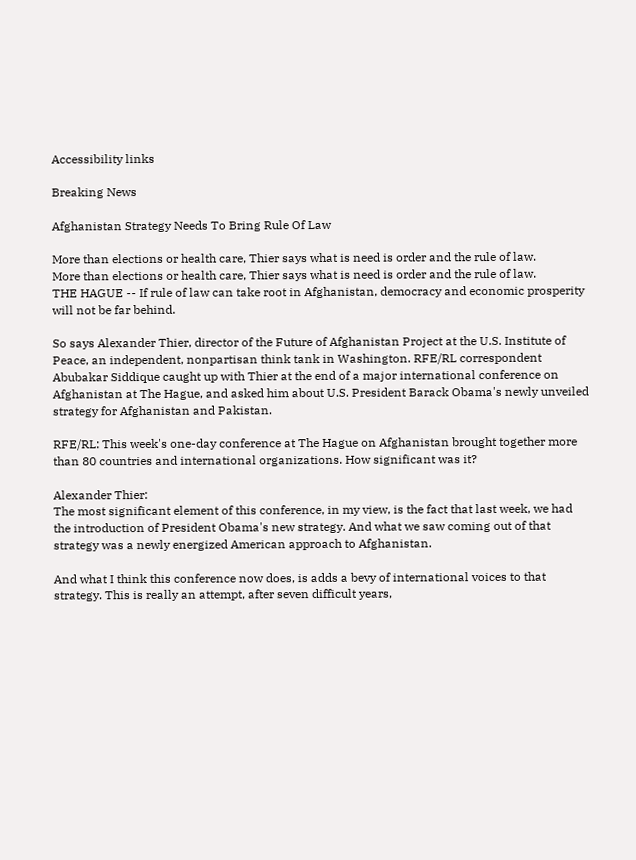Accessibility links

Breaking News

Afghanistan Strategy Needs To Bring Rule Of Law

More than elections or health care, Thier says what is need is order and the rule of law.
More than elections or health care, Thier says what is need is order and the rule of law.
THE HAGUE -- If rule of law can take root in Afghanistan, democracy and economic prosperity will not be far behind.

So says Alexander Thier, director of the Future of Afghanistan Project at the U.S. Institute of Peace, an independent, nonpartisan think tank in Washington. RFE/RL correspondent Abubakar Siddique caught up with Thier at the end of a major international conference on Afghanistan at The Hague, and asked him about U.S. President Barack Obama's newly unveiled strategy for Afghanistan and Pakistan.

RFE/RL: This week's one-day conference at The Hague on Afghanistan brought together more than 80 countries and international organizations. How significant was it?

Alexander Thier:
The most significant element of this conference, in my view, is the fact that last week, we had the introduction of President Obama's new strategy. And what we saw coming out of that strategy was a newly energized American approach to Afghanistan.

And what I think this conference now does, is adds a bevy of international voices to that strategy. This is really an attempt, after seven difficult years,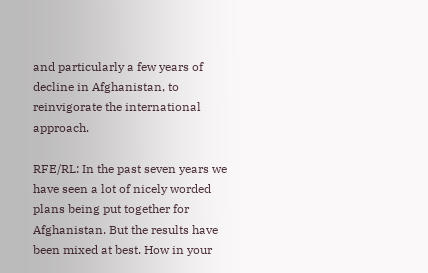and particularly a few years of decline in Afghanistan, to reinvigorate the international approach.

RFE/RL: In the past seven years we have seen a lot of nicely worded plans being put together for Afghanistan. But the results have been mixed at best. How in your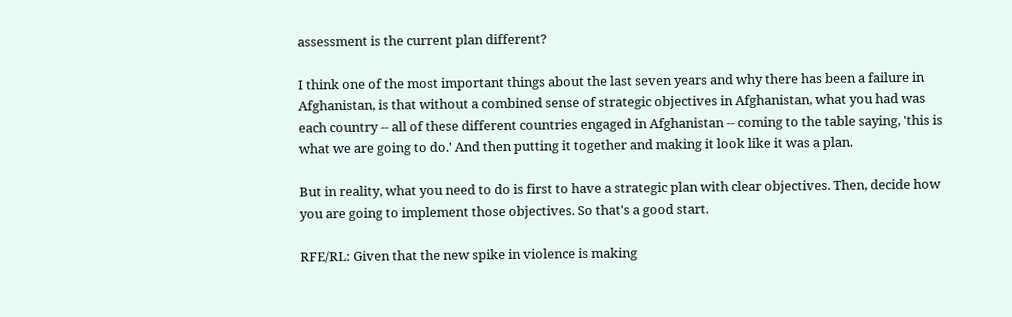assessment is the current plan different?

I think one of the most important things about the last seven years and why there has been a failure in Afghanistan, is that without a combined sense of strategic objectives in Afghanistan, what you had was each country -- all of these different countries engaged in Afghanistan -- coming to the table saying, 'this is what we are going to do.' And then putting it together and making it look like it was a plan.

But in reality, what you need to do is first to have a strategic plan with clear objectives. Then, decide how you are going to implement those objectives. So that's a good start.

RFE/RL: Given that the new spike in violence is making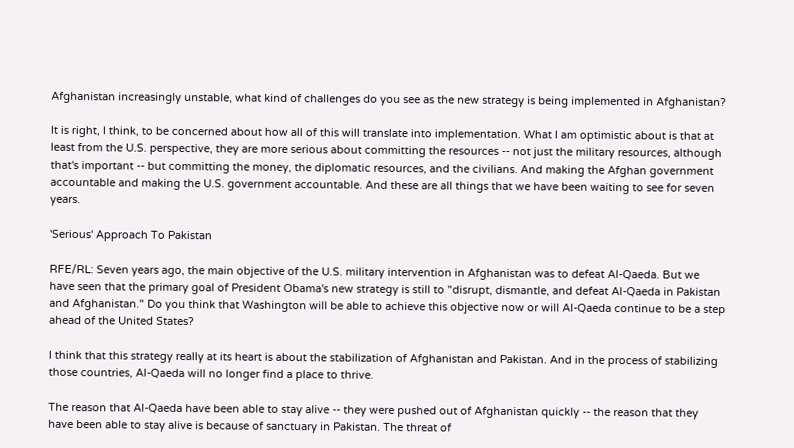Afghanistan increasingly unstable, what kind of challenges do you see as the new strategy is being implemented in Afghanistan?

It is right, I think, to be concerned about how all of this will translate into implementation. What I am optimistic about is that at least from the U.S. perspective, they are more serious about committing the resources -- not just the military resources, although that's important -- but committing the money, the diplomatic resources, and the civilians. And making the Afghan government accountable and making the U.S. government accountable. And these are all things that we have been waiting to see for seven years.

'Serious' Approach To Pakistan

RFE/RL: Seven years ago, the main objective of the U.S. military intervention in Afghanistan was to defeat Al-Qaeda. But we have seen that the primary goal of President Obama's new strategy is still to "disrupt, dismantle, and defeat Al-Qaeda in Pakistan and Afghanistan." Do you think that Washington will be able to achieve this objective now or will Al-Qaeda continue to be a step ahead of the United States?

I think that this strategy really at its heart is about the stabilization of Afghanistan and Pakistan. And in the process of stabilizing those countries, Al-Qaeda will no longer find a place to thrive.

The reason that Al-Qaeda have been able to stay alive -- they were pushed out of Afghanistan quickly -- the reason that they have been able to stay alive is because of sanctuary in Pakistan. The threat of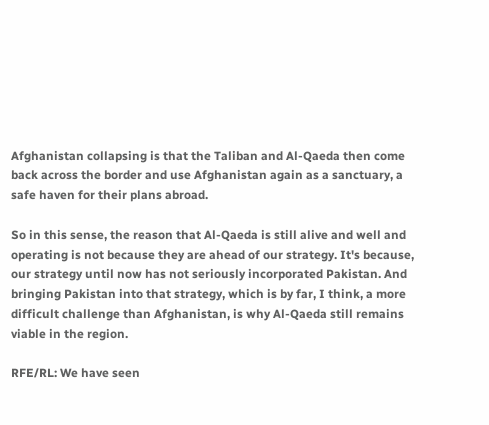Afghanistan collapsing is that the Taliban and Al-Qaeda then come back across the border and use Afghanistan again as a sanctuary, a safe haven for their plans abroad.

So in this sense, the reason that Al-Qaeda is still alive and well and operating is not because they are ahead of our strategy. It's because, our strategy until now has not seriously incorporated Pakistan. And bringing Pakistan into that strategy, which is by far, I think, a more difficult challenge than Afghanistan, is why Al-Qaeda still remains viable in the region.

RFE/RL: We have seen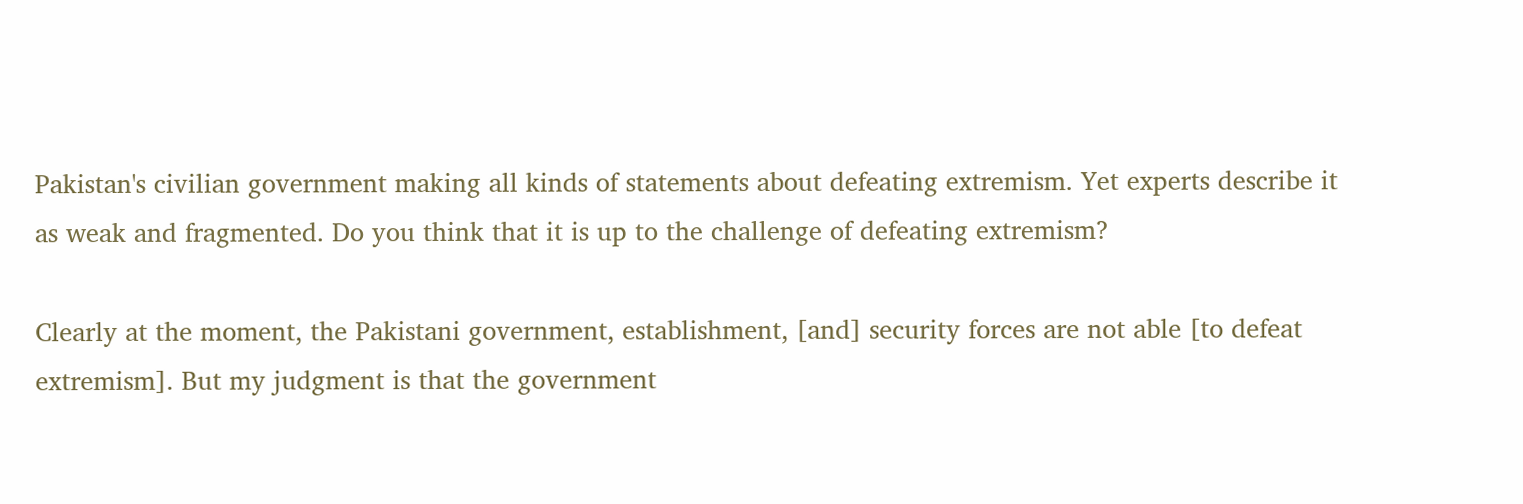Pakistan's civilian government making all kinds of statements about defeating extremism. Yet experts describe it as weak and fragmented. Do you think that it is up to the challenge of defeating extremism?

Clearly at the moment, the Pakistani government, establishment, [and] security forces are not able [to defeat extremism]. But my judgment is that the government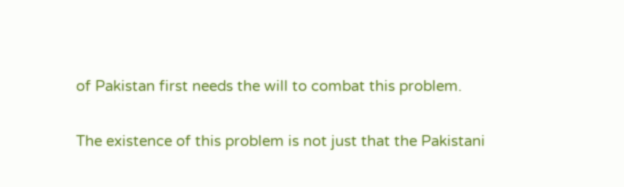of Pakistan first needs the will to combat this problem.

The existence of this problem is not just that the Pakistani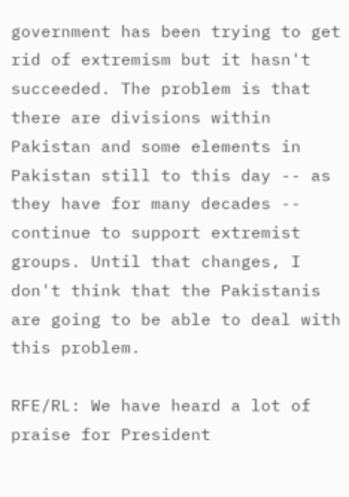government has been trying to get rid of extremism but it hasn't succeeded. The problem is that there are divisions within Pakistan and some elements in Pakistan still to this day -- as they have for many decades -- continue to support extremist groups. Until that changes, I don't think that the Pakistanis are going to be able to deal with this problem.

RFE/RL: We have heard a lot of praise for President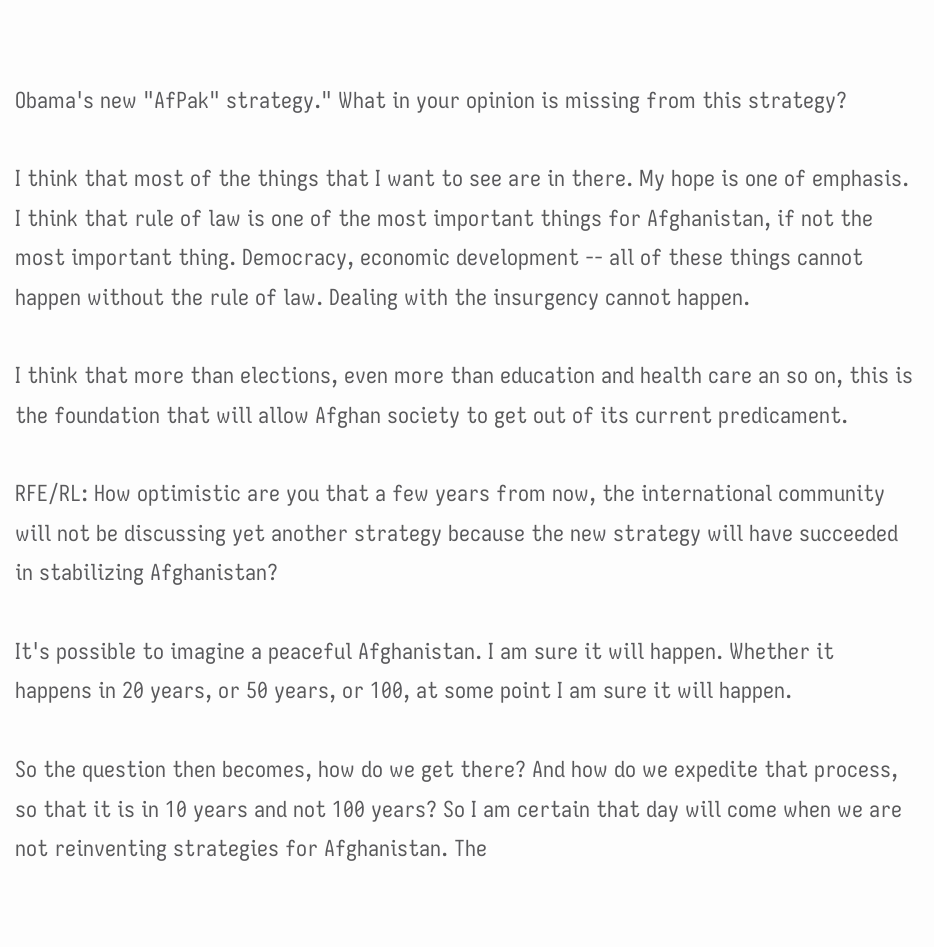Obama's new "AfPak" strategy." What in your opinion is missing from this strategy?

I think that most of the things that I want to see are in there. My hope is one of emphasis. I think that rule of law is one of the most important things for Afghanistan, if not the most important thing. Democracy, economic development -- all of these things cannot happen without the rule of law. Dealing with the insurgency cannot happen.

I think that more than elections, even more than education and health care an so on, this is the foundation that will allow Afghan society to get out of its current predicament.

RFE/RL: How optimistic are you that a few years from now, the international community will not be discussing yet another strategy because the new strategy will have succeeded in stabilizing Afghanistan?

It's possible to imagine a peaceful Afghanistan. I am sure it will happen. Whether it happens in 20 years, or 50 years, or 100, at some point I am sure it will happen.

So the question then becomes, how do we get there? And how do we expedite that process, so that it is in 10 years and not 100 years? So I am certain that day will come when we are not reinventing strategies for Afghanistan. The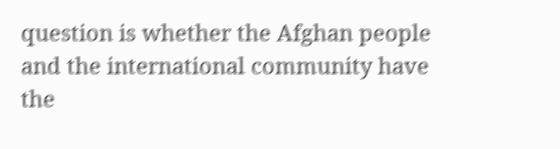question is whether the Afghan people and the international community have the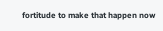fortitude to make that happen now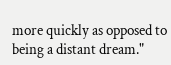more quickly as opposed to being a distant dream."